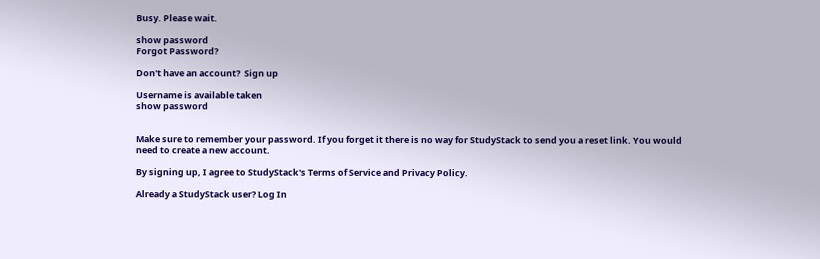Busy. Please wait.

show password
Forgot Password?

Don't have an account?  Sign up

Username is available taken
show password


Make sure to remember your password. If you forget it there is no way for StudyStack to send you a reset link. You would need to create a new account.

By signing up, I agree to StudyStack's Terms of Service and Privacy Policy.

Already a StudyStack user? Log In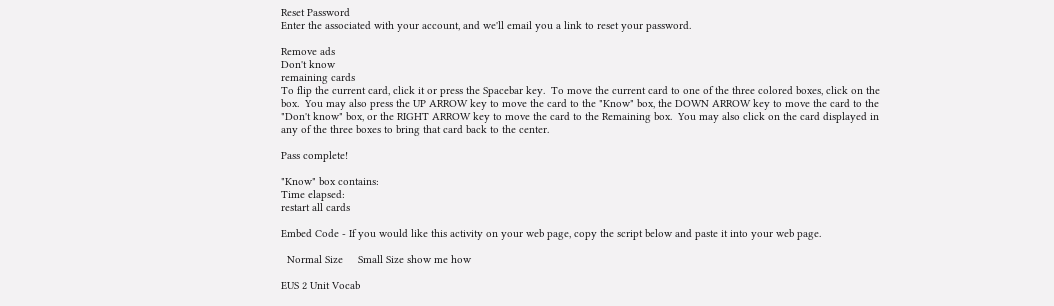Reset Password
Enter the associated with your account, and we'll email you a link to reset your password.

Remove ads
Don't know
remaining cards
To flip the current card, click it or press the Spacebar key.  To move the current card to one of the three colored boxes, click on the box.  You may also press the UP ARROW key to move the card to the "Know" box, the DOWN ARROW key to move the card to the "Don't know" box, or the RIGHT ARROW key to move the card to the Remaining box.  You may also click on the card displayed in any of the three boxes to bring that card back to the center.

Pass complete!

"Know" box contains:
Time elapsed:
restart all cards

Embed Code - If you would like this activity on your web page, copy the script below and paste it into your web page.

  Normal Size     Small Size show me how

EUS 2 Unit Vocab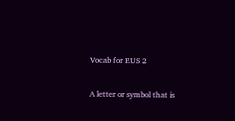Vocab for EUS 2

A letter or symbol that is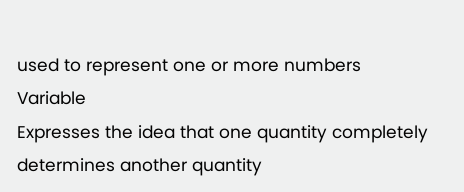used to represent one or more numbers Variable
Expresses the idea that one quantity completely determines another quantity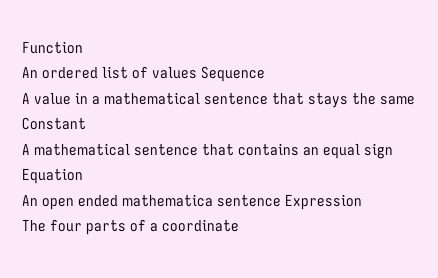Function
An ordered list of values Sequence
A value in a mathematical sentence that stays the same Constant
A mathematical sentence that contains an equal sign Equation
An open ended mathematica sentence Expression
The four parts of a coordinate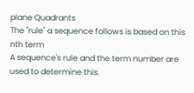plane Quadrants
The "rule" a sequence follows is based on this nth term
A sequence's rule and the term number are used to determine this.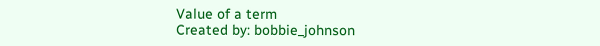Value of a term
Created by: bobbie_johnson